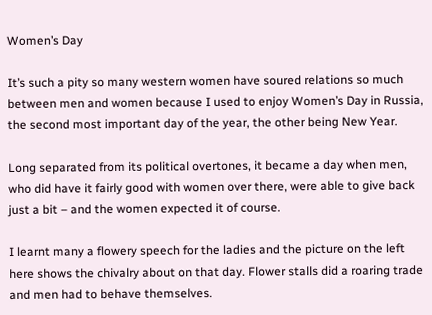Women’s Day

It’s such a pity so many western women have soured relations so much between men and women because I used to enjoy Women’s Day in Russia, the second most important day of the year, the other being New Year.

Long separated from its political overtones, it became a day when men, who did have it fairly good with women over there, were able to give back just a bit – and the women expected it of course.

I learnt many a flowery speech for the ladies and the picture on the left here shows the chivalry about on that day. Flower stalls did a roaring trade and men had to behave themselves.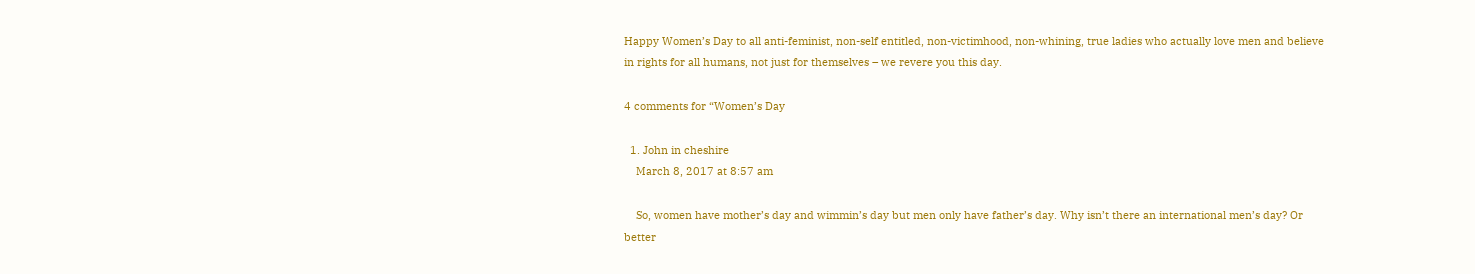Happy Women’s Day to all anti-feminist, non-self entitled, non-victimhood, non-whining, true ladies who actually love men and believe in rights for all humans, not just for themselves – we revere you this day.

4 comments for “Women’s Day

  1. John in cheshire
    March 8, 2017 at 8:57 am

    So, women have mother’s day and wimmin’s day but men only have father’s day. Why isn’t there an international men’s day? Or better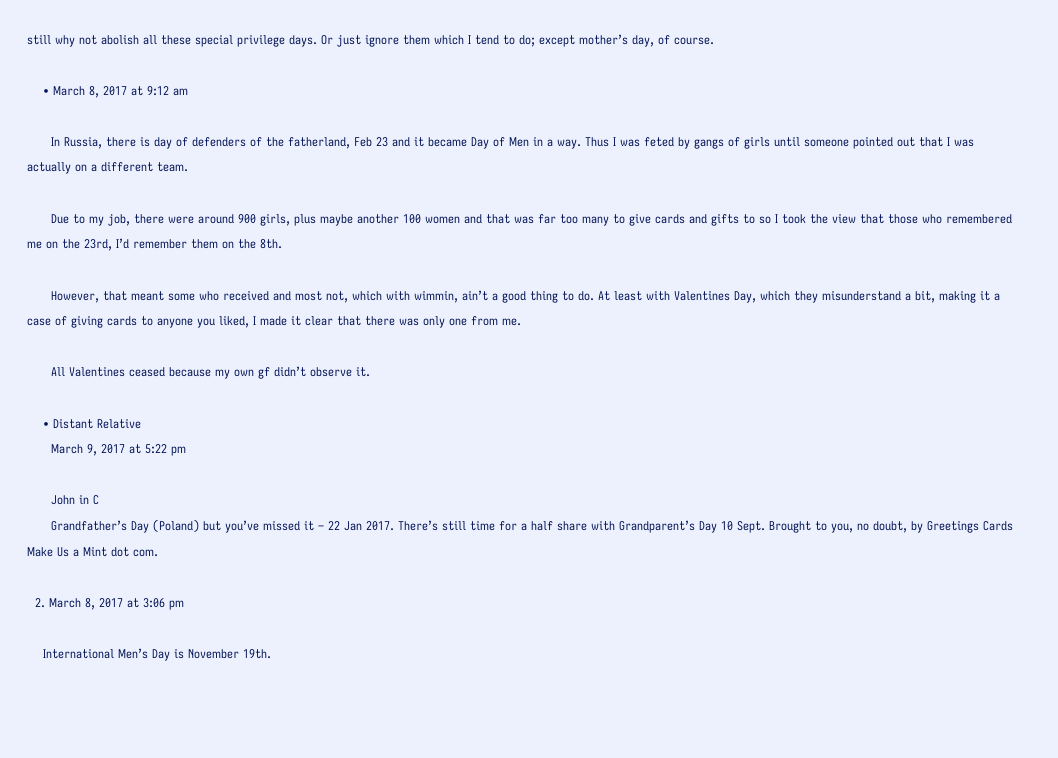still why not abolish all these special privilege days. Or just ignore them which I tend to do; except mother’s day, of course.

    • March 8, 2017 at 9:12 am

      In Russia, there is day of defenders of the fatherland, Feb 23 and it became Day of Men in a way. Thus I was feted by gangs of girls until someone pointed out that I was actually on a different team.

      Due to my job, there were around 900 girls, plus maybe another 100 women and that was far too many to give cards and gifts to so I took the view that those who remembered me on the 23rd, I’d remember them on the 8th.

      However, that meant some who received and most not, which with wimmin, ain’t a good thing to do. At least with Valentines Day, which they misunderstand a bit, making it a case of giving cards to anyone you liked, I made it clear that there was only one from me.

      All Valentines ceased because my own gf didn’t observe it.

    • Distant Relative
      March 9, 2017 at 5:22 pm

      John in C
      Grandfather’s Day (Poland) but you’ve missed it – 22 Jan 2017. There’s still time for a half share with Grandparent’s Day 10 Sept. Brought to you, no doubt, by Greetings Cards Make Us a Mint dot com.

  2. March 8, 2017 at 3:06 pm

    International Men’s Day is November 19th.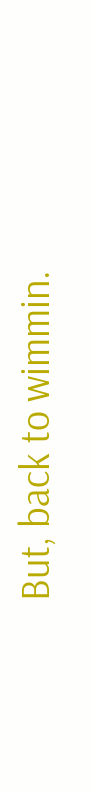But, back to wimmin.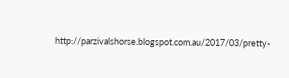http://parzivalshorse.blogspot.com.au/2017/03/pretty-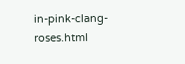in-pink-clang-roses.html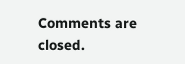Comments are closed.